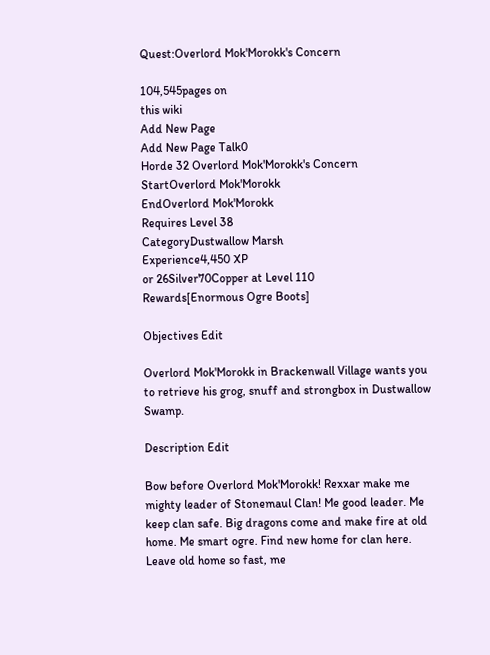Quest:Overlord Mok'Morokk's Concern

104,545pages on
this wiki
Add New Page
Add New Page Talk0
Horde 32 Overlord Mok'Morokk's Concern
StartOverlord Mok'Morokk
EndOverlord Mok'Morokk
Requires Level 38
CategoryDustwallow Marsh
Experience4,450 XP
or 26Silver70Copper at Level 110
Rewards[Enormous Ogre Boots]

Objectives Edit

Overlord Mok'Morokk in Brackenwall Village wants you to retrieve his grog, snuff and strongbox in Dustwallow Swamp.

Description Edit

Bow before Overlord Mok'Morokk! Rexxar make me mighty leader of Stonemaul Clan! Me good leader. Me keep clan safe. Big dragons come and make fire at old home. Me smart ogre. Find new home for clan here. Leave old home so fast, me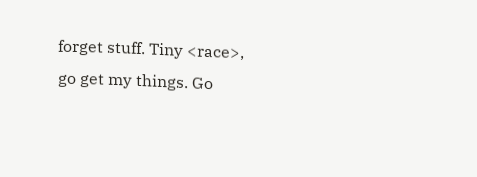forget stuff. Tiny <race>, go get my things. Go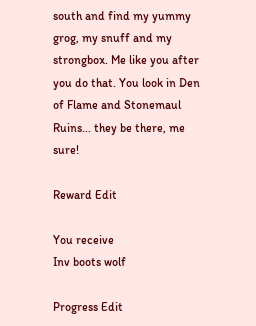south and find my yummy grog, my snuff and my strongbox. Me like you after you do that. You look in Den of Flame and Stonemaul Ruins... they be there, me sure!

Reward Edit

You receive
Inv boots wolf

Progress Edit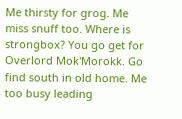Me thirsty for grog. Me miss snuff too. Where is strongbox? You go get for Overlord Mok'Morokk. Go find south in old home. Me too busy leading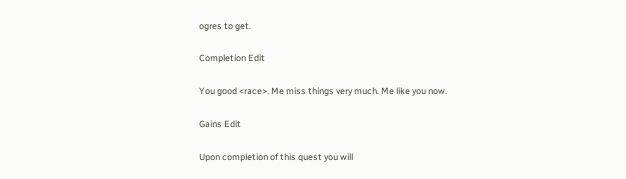ogres to get.

Completion Edit

You good <race>. Me miss things very much. Me like you now.

Gains Edit

Upon completion of this quest you will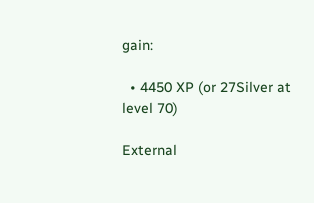gain:

  • 4450 XP (or 27Silver at level 70)

External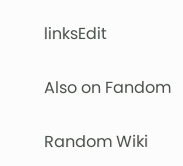linksEdit

Also on Fandom

Random Wiki